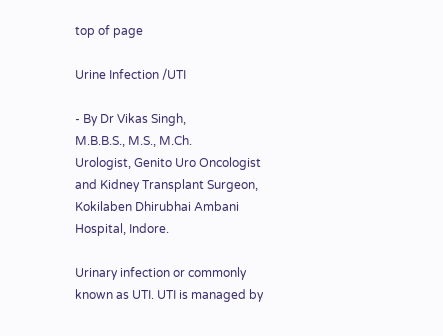top of page

Urine Infection /UTI

- By Dr Vikas Singh,
M.B.B.S., M.S., M.Ch.
Urologist, Genito Uro Oncologist and Kidney Transplant Surgeon,
Kokilaben Dhirubhai Ambani Hospital, Indore.

Urinary infection or commonly known as UTI. UTI is managed by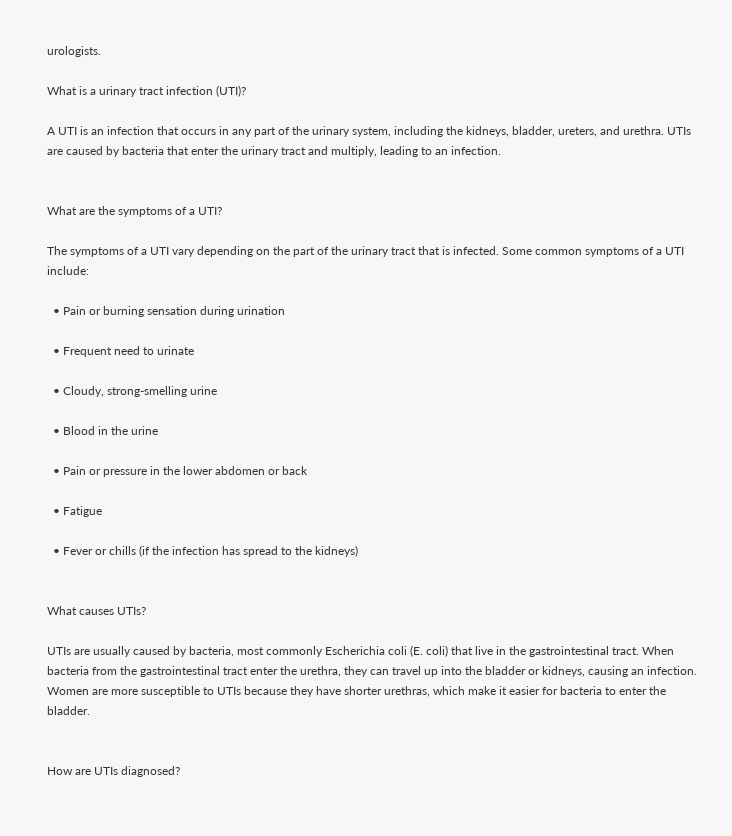urologists.

What is a urinary tract infection (UTI)?

A UTI is an infection that occurs in any part of the urinary system, including the kidneys, bladder, ureters, and urethra. UTIs are caused by bacteria that enter the urinary tract and multiply, leading to an infection.


What are the symptoms of a UTI?

The symptoms of a UTI vary depending on the part of the urinary tract that is infected. Some common symptoms of a UTI include:

  • Pain or burning sensation during urination

  • Frequent need to urinate

  • Cloudy, strong-smelling urine

  • Blood in the urine

  • Pain or pressure in the lower abdomen or back

  • Fatigue

  • Fever or chills (if the infection has spread to the kidneys)


What causes UTIs?

UTIs are usually caused by bacteria, most commonly Escherichia coli (E. coli) that live in the gastrointestinal tract. When bacteria from the gastrointestinal tract enter the urethra, they can travel up into the bladder or kidneys, causing an infection. Women are more susceptible to UTIs because they have shorter urethras, which make it easier for bacteria to enter the bladder.


How are UTIs diagnosed?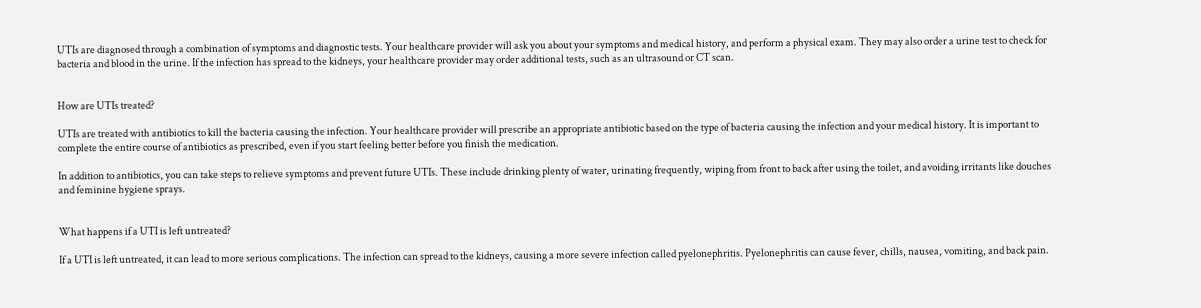UTIs are diagnosed through a combination of symptoms and diagnostic tests. Your healthcare provider will ask you about your symptoms and medical history, and perform a physical exam. They may also order a urine test to check for bacteria and blood in the urine. If the infection has spread to the kidneys, your healthcare provider may order additional tests, such as an ultrasound or CT scan.


How are UTIs treated?

UTIs are treated with antibiotics to kill the bacteria causing the infection. Your healthcare provider will prescribe an appropriate antibiotic based on the type of bacteria causing the infection and your medical history. It is important to complete the entire course of antibiotics as prescribed, even if you start feeling better before you finish the medication.

In addition to antibiotics, you can take steps to relieve symptoms and prevent future UTIs. These include drinking plenty of water, urinating frequently, wiping from front to back after using the toilet, and avoiding irritants like douches and feminine hygiene sprays.


What happens if a UTI is left untreated?

If a UTI is left untreated, it can lead to more serious complications. The infection can spread to the kidneys, causing a more severe infection called pyelonephritis. Pyelonephritis can cause fever, chills, nausea, vomiting, and back pain.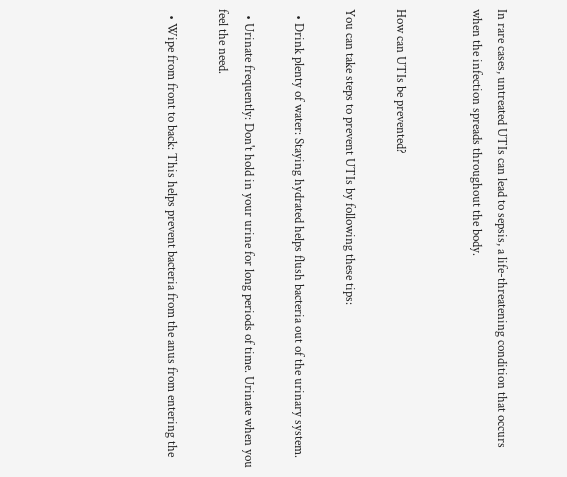In rare cases, untreated UTIs can lead to sepsis, a life-threatening condition that occurs when the infection spreads throughout the body.


How can UTIs be prevented?

You can take steps to prevent UTIs by following these tips:

  • Drink plenty of water: Staying hydrated helps flush bacteria out of the urinary system.

  • Urinate frequently: Don't hold in your urine for long periods of time. Urinate when you feel the need.

  • Wipe from front to back: This helps prevent bacteria from the anus from entering the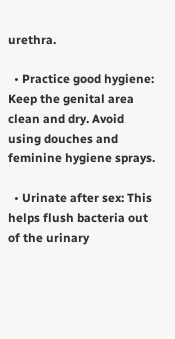urethra.

  • Practice good hygiene: Keep the genital area clean and dry. Avoid using douches and feminine hygiene sprays.

  • Urinate after sex: This helps flush bacteria out of the urinary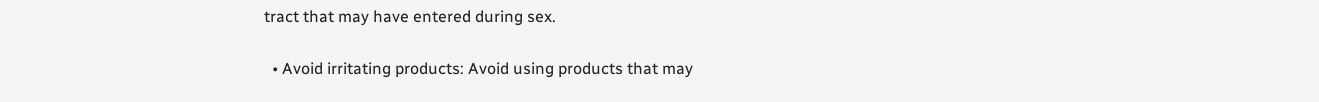tract that may have entered during sex.

  • Avoid irritating products: Avoid using products that may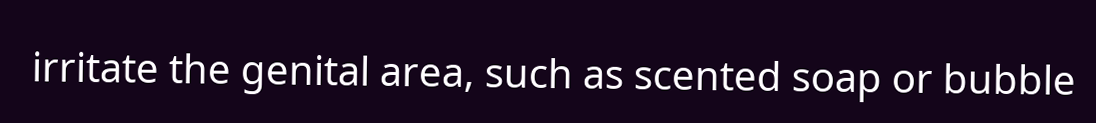irritate the genital area, such as scented soap or bubble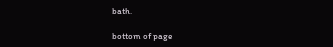bath.

bottom of page